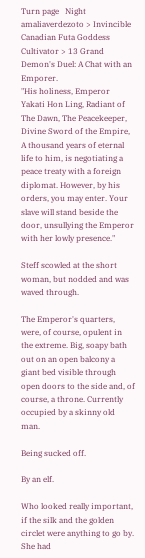Turn page   Night
amaliaverdezoto > Invincible Canadian Futa Goddess Cultivator > 13 Grand Demon's Duel: A Chat with an Emporer.
"His holiness, Emperor Yakati Hon Ling, Radiant of The Dawn, The Peacekeeper, Divine Sword of the Empire, A thousand years of eternal life to him, is negotiating a peace treaty with a foreign diplomat. However, by his orders, you may enter. Your slave will stand beside the door, unsullying the Emperor with her lowly presence."

Steff scowled at the short woman, but nodded and was waved through.

The Emperor's quarters, were, of course, opulent in the extreme. Big, soapy bath out on an open balcony a giant bed visible through open doors to the side and, of course, a throne. Currently occupied by a skinny old man.

Being sucked off.

By an elf.

Who looked really important, if the silk and the golden circlet were anything to go by. She had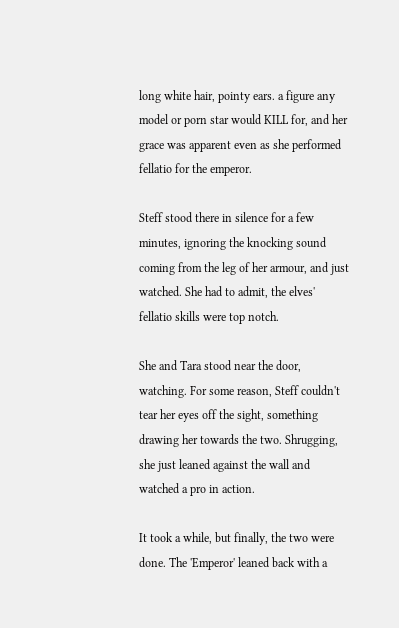long white hair, pointy ears. a figure any model or porn star would KILL for, and her grace was apparent even as she performed fellatio for the emperor.

Steff stood there in silence for a few minutes, ignoring the knocking sound coming from the leg of her armour, and just watched. She had to admit, the elves' fellatio skills were top notch.

She and Tara stood near the door, watching. For some reason, Steff couldn't tear her eyes off the sight, something drawing her towards the two. Shrugging, she just leaned against the wall and watched a pro in action.

It took a while, but finally, the two were done. The 'Emperor' leaned back with a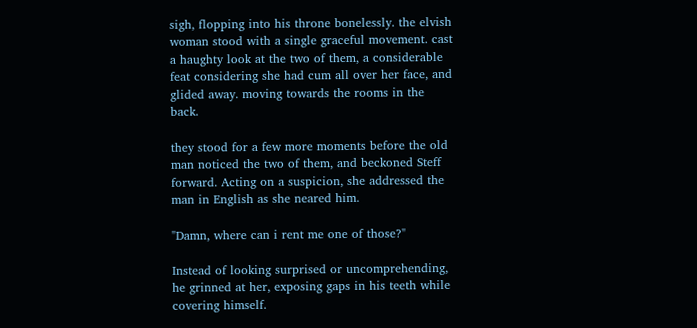sigh, flopping into his throne bonelessly. the elvish woman stood with a single graceful movement. cast a haughty look at the two of them, a considerable feat considering she had cum all over her face, and glided away. moving towards the rooms in the back.

they stood for a few more moments before the old man noticed the two of them, and beckoned Steff forward. Acting on a suspicion, she addressed the man in English as she neared him.

"Damn, where can i rent me one of those?"

Instead of looking surprised or uncomprehending, he grinned at her, exposing gaps in his teeth while covering himself.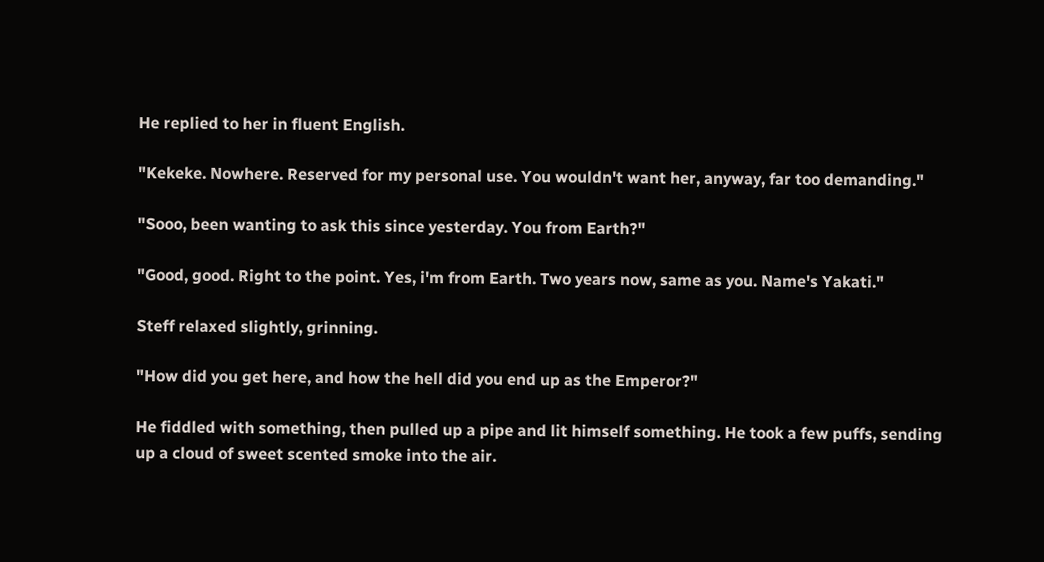He replied to her in fluent English.

"Kekeke. Nowhere. Reserved for my personal use. You wouldn't want her, anyway, far too demanding."

"Sooo, been wanting to ask this since yesterday. You from Earth?"

"Good, good. Right to the point. Yes, i'm from Earth. Two years now, same as you. Name's Yakati."

Steff relaxed slightly, grinning.

"How did you get here, and how the hell did you end up as the Emperor?"

He fiddled with something, then pulled up a pipe and lit himself something. He took a few puffs, sending up a cloud of sweet scented smoke into the air.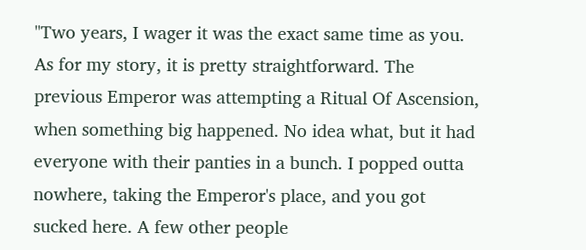"Two years, I wager it was the exact same time as you. As for my story, it is pretty straightforward. The previous Emperor was attempting a Ritual Of Ascension, when something big happened. No idea what, but it had everyone with their panties in a bunch. I popped outta nowhere, taking the Emperor's place, and you got sucked here. A few other people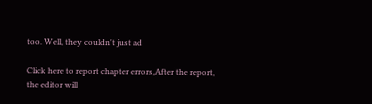too. Well, they couldn't just ad

Click here to report chapter errors,After the report, the editor will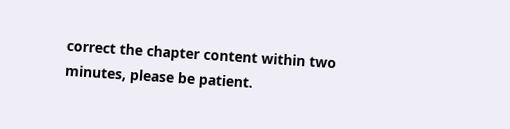correct the chapter content within two minutes, please be patient.